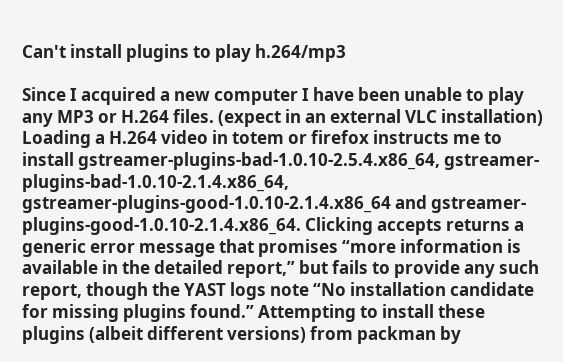Can't install plugins to play h.264/mp3

Since I acquired a new computer I have been unable to play any MP3 or H.264 files. (expect in an external VLC installation)
Loading a H.264 video in totem or firefox instructs me to install gstreamer-plugins-bad-1.0.10-2.5.4.x86_64, gstreamer-plugins-bad-1.0.10-2.1.4.x86_64,
gstreamer-plugins-good-1.0.10-2.1.4.x86_64 and gstreamer-plugins-good-1.0.10-2.1.4.x86_64. Clicking accepts returns a generic error message that promises “more information is available in the detailed report,” but fails to provide any such report, though the YAST logs note “No installation candidate for missing plugins found.” Attempting to install these plugins (albeit different versions) from packman by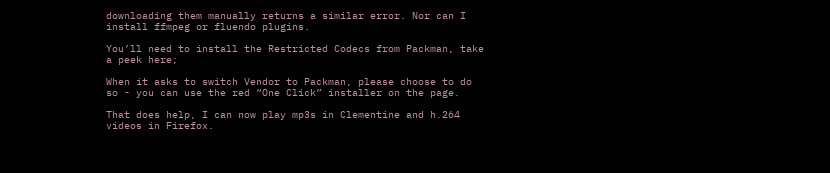downloading them manually returns a similar error. Nor can I install ffmpeg or fluendo plugins.

You’ll need to install the Restricted Codecs from Packman, take a peek here;

When it asks to switch Vendor to Packman, please choose to do so - you can use the red “One Click” installer on the page.

That does help, I can now play mp3s in Clementine and h.264 videos in Firefox.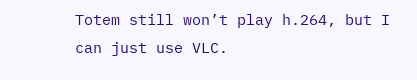Totem still won’t play h.264, but I can just use VLC.